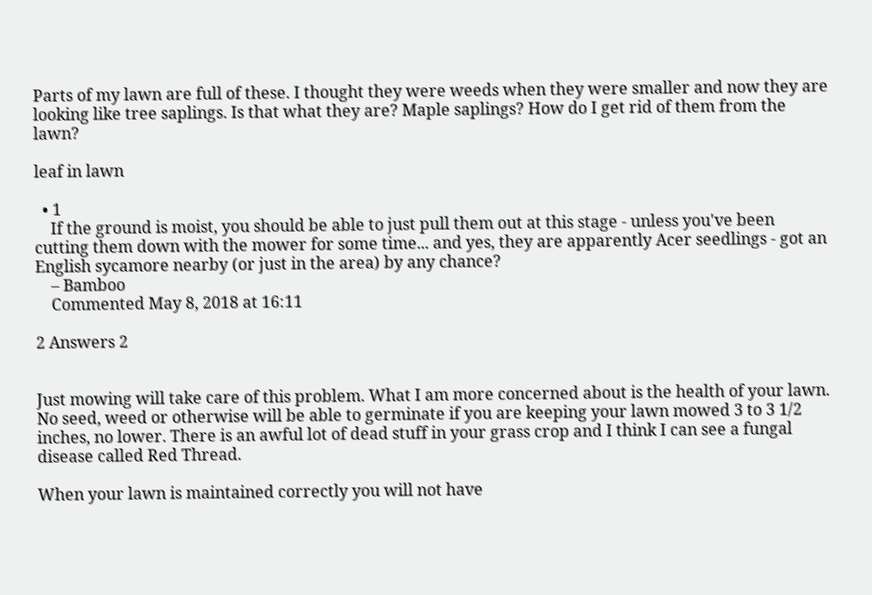Parts of my lawn are full of these. I thought they were weeds when they were smaller and now they are looking like tree saplings. Is that what they are? Maple saplings? How do I get rid of them from the lawn?

leaf in lawn

  • 1
    If the ground is moist, you should be able to just pull them out at this stage - unless you've been cutting them down with the mower for some time... and yes, they are apparently Acer seedlings - got an English sycamore nearby (or just in the area) by any chance?
    – Bamboo
    Commented May 8, 2018 at 16:11

2 Answers 2


Just mowing will take care of this problem. What I am more concerned about is the health of your lawn. No seed, weed or otherwise will be able to germinate if you are keeping your lawn mowed 3 to 3 1/2 inches, no lower. There is an awful lot of dead stuff in your grass crop and I think I can see a fungal disease called Red Thread.

When your lawn is maintained correctly you will not have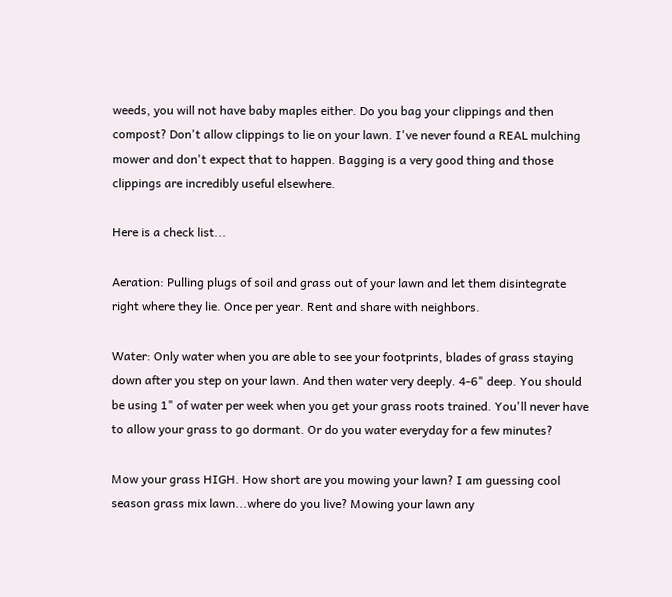weeds, you will not have baby maples either. Do you bag your clippings and then compost? Don't allow clippings to lie on your lawn. I've never found a REAL mulching mower and don't expect that to happen. Bagging is a very good thing and those clippings are incredibly useful elsewhere.

Here is a check list...

Aeration: Pulling plugs of soil and grass out of your lawn and let them disintegrate right where they lie. Once per year. Rent and share with neighbors.

Water: Only water when you are able to see your footprints, blades of grass staying down after you step on your lawn. And then water very deeply. 4-6" deep. You should be using 1" of water per week when you get your grass roots trained. You'll never have to allow your grass to go dormant. Or do you water everyday for a few minutes?

Mow your grass HIGH. How short are you mowing your lawn? I am guessing cool season grass mix lawn...where do you live? Mowing your lawn any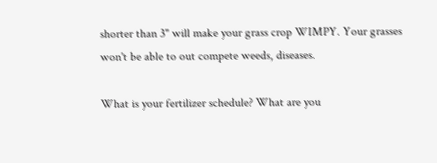shorter than 3" will make your grass crop WIMPY. Your grasses won't be able to out compete weeds, diseases.

What is your fertilizer schedule? What are you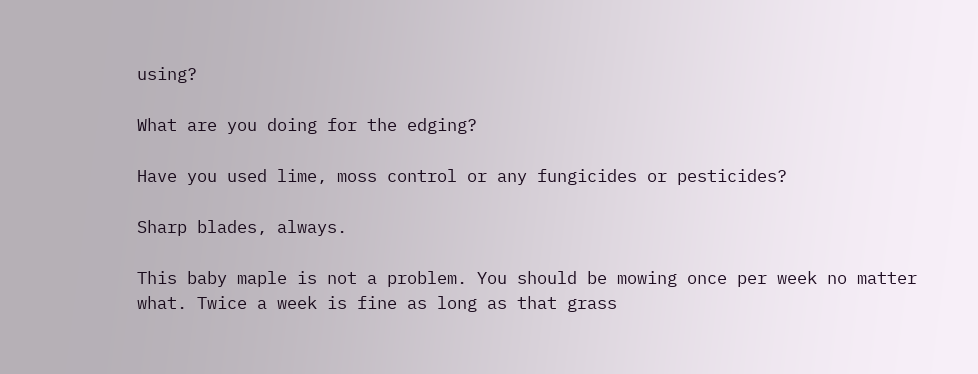using?

What are you doing for the edging?

Have you used lime, moss control or any fungicides or pesticides?

Sharp blades, always.

This baby maple is not a problem. You should be mowing once per week no matter what. Twice a week is fine as long as that grass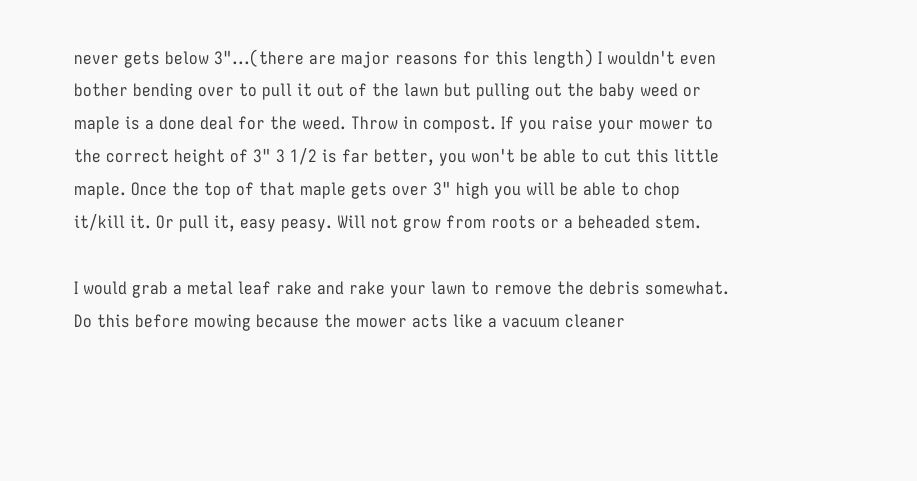never gets below 3"...(there are major reasons for this length) I wouldn't even bother bending over to pull it out of the lawn but pulling out the baby weed or maple is a done deal for the weed. Throw in compost. If you raise your mower to the correct height of 3" 3 1/2 is far better, you won't be able to cut this little maple. Once the top of that maple gets over 3" high you will be able to chop it/kill it. Or pull it, easy peasy. Will not grow from roots or a beheaded stem.

I would grab a metal leaf rake and rake your lawn to remove the debris somewhat. Do this before mowing because the mower acts like a vacuum cleaner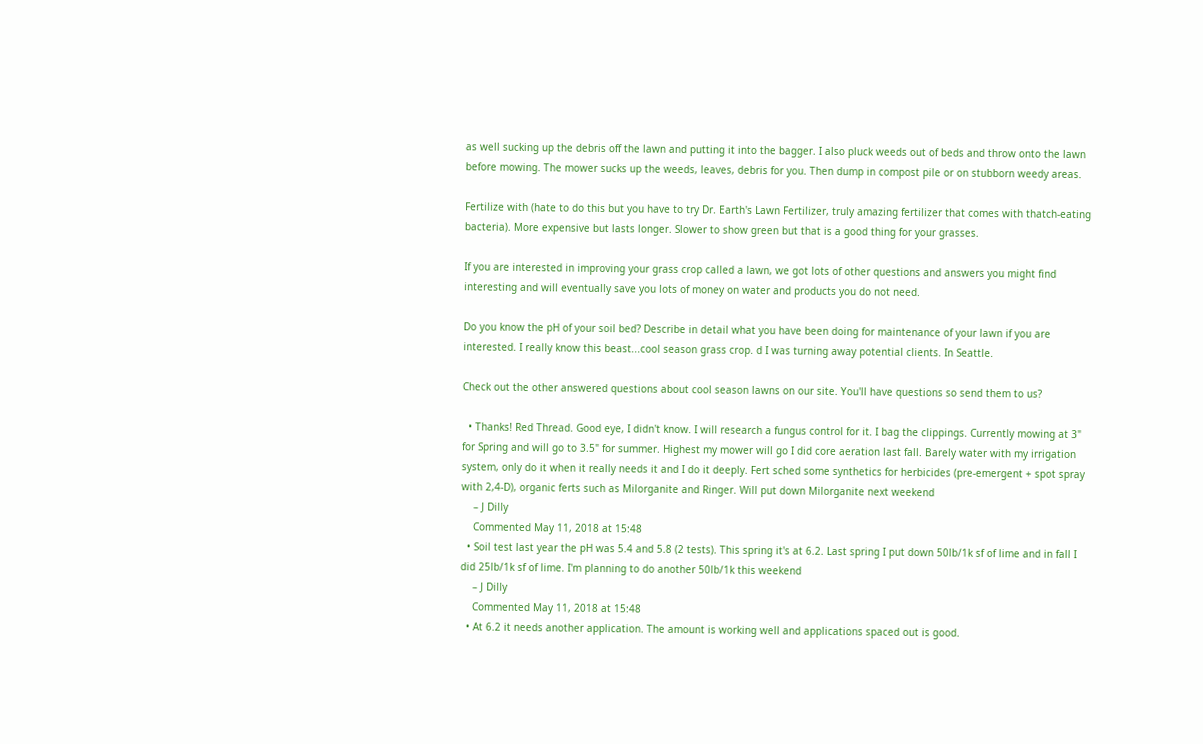as well sucking up the debris off the lawn and putting it into the bagger. I also pluck weeds out of beds and throw onto the lawn before mowing. The mower sucks up the weeds, leaves, debris for you. Then dump in compost pile or on stubborn weedy areas.

Fertilize with (hate to do this but you have to try Dr. Earth's Lawn Fertilizer, truly amazing fertilizer that comes with thatch-eating bacteria). More expensive but lasts longer. Slower to show green but that is a good thing for your grasses.

If you are interested in improving your grass crop called a lawn, we got lots of other questions and answers you might find interesting and will eventually save you lots of money on water and products you do not need.

Do you know the pH of your soil bed? Describe in detail what you have been doing for maintenance of your lawn if you are interested. I really know this beast...cool season grass crop. d I was turning away potential clients. In Seattle.

Check out the other answered questions about cool season lawns on our site. You'll have questions so send them to us?

  • Thanks! Red Thread. Good eye, I didn't know. I will research a fungus control for it. I bag the clippings. Currently mowing at 3" for Spring and will go to 3.5" for summer. Highest my mower will go I did core aeration last fall. Barely water with my irrigation system, only do it when it really needs it and I do it deeply. Fert sched some synthetics for herbicides (pre-emergent + spot spray with 2,4-D), organic ferts such as Milorganite and Ringer. Will put down Milorganite next weekend
    – J Dilly
    Commented May 11, 2018 at 15:48
  • Soil test last year the pH was 5.4 and 5.8 (2 tests). This spring it's at 6.2. Last spring I put down 50lb/1k sf of lime and in fall I did 25lb/1k sf of lime. I'm planning to do another 50lb/1k this weekend
    – J Dilly
    Commented May 11, 2018 at 15:48
  • At 6.2 it needs another application. The amount is working well and applications spaced out is good.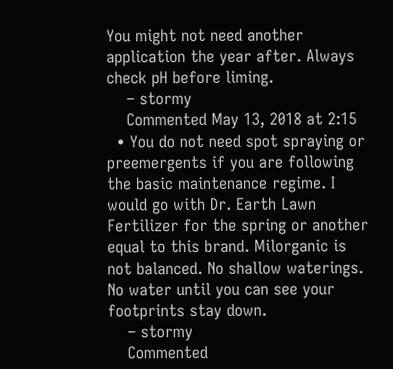You might not need another application the year after. Always check pH before liming.
    – stormy
    Commented May 13, 2018 at 2:15
  • You do not need spot spraying or preemergents if you are following the basic maintenance regime. I would go with Dr. Earth Lawn Fertilizer for the spring or another equal to this brand. Milorganic is not balanced. No shallow waterings. No water until you can see your footprints stay down.
    – stormy
    Commented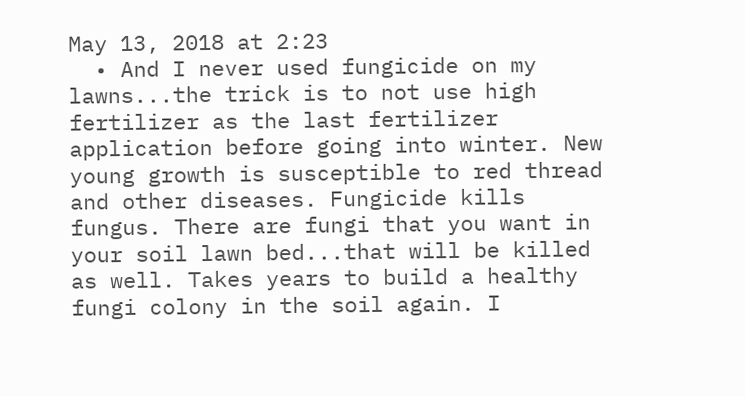May 13, 2018 at 2:23
  • And I never used fungicide on my lawns...the trick is to not use high fertilizer as the last fertilizer application before going into winter. New young growth is susceptible to red thread and other diseases. Fungicide kills fungus. There are fungi that you want in your soil lawn bed...that will be killed as well. Takes years to build a healthy fungi colony in the soil again. I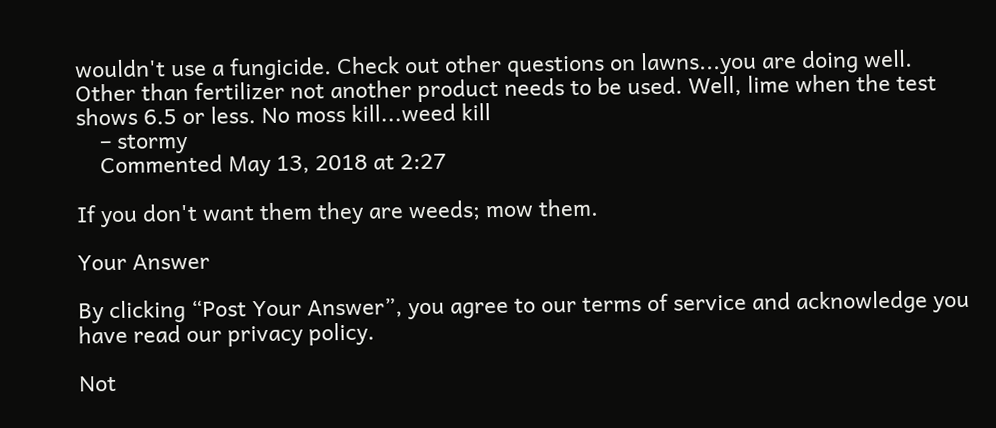wouldn't use a fungicide. Check out other questions on lawns...you are doing well. Other than fertilizer not another product needs to be used. Well, lime when the test shows 6.5 or less. No moss kill...weed kill
    – stormy
    Commented May 13, 2018 at 2:27

If you don't want them they are weeds; mow them.

Your Answer

By clicking “Post Your Answer”, you agree to our terms of service and acknowledge you have read our privacy policy.

Not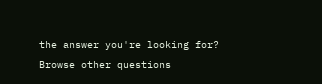the answer you're looking for? Browse other questions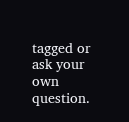tagged or ask your own question.